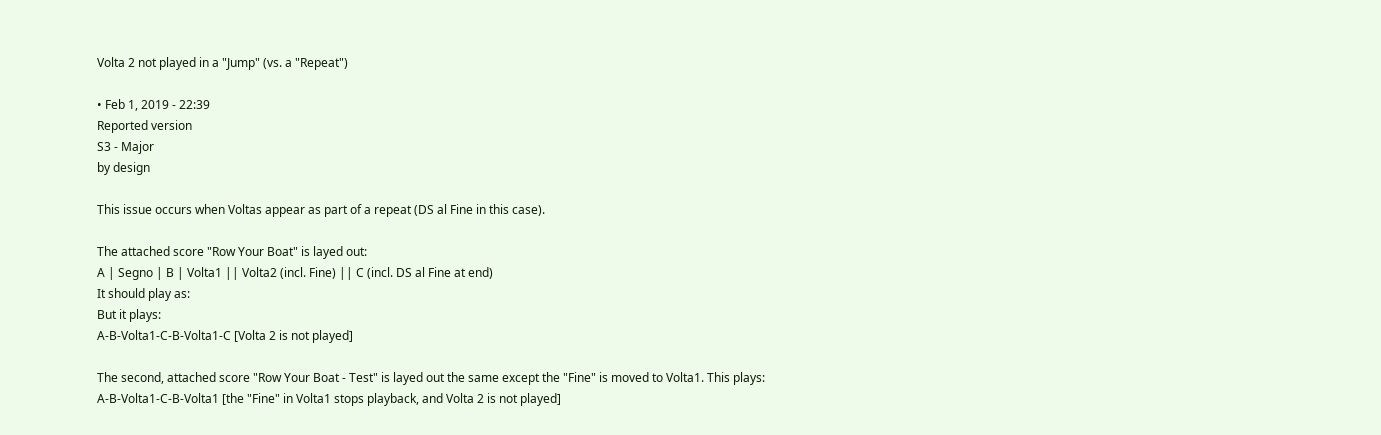Volta 2 not played in a "Jump" (vs. a "Repeat")

• Feb 1, 2019 - 22:39
Reported version
S3 - Major
by design

This issue occurs when Voltas appear as part of a repeat (DS al Fine in this case).

The attached score "Row Your Boat" is layed out:
A | Segno | B | Volta1 || Volta2 (incl. Fine) || C (incl. DS al Fine at end)
It should play as:
But it plays:
A-B-Volta1-C-B-Volta1-C [Volta 2 is not played]

The second, attached score "Row Your Boat - Test" is layed out the same except the "Fine" is moved to Volta1. This plays:
A-B-Volta1-C-B-Volta1 [the "Fine" in Volta1 stops playback, and Volta 2 is not played]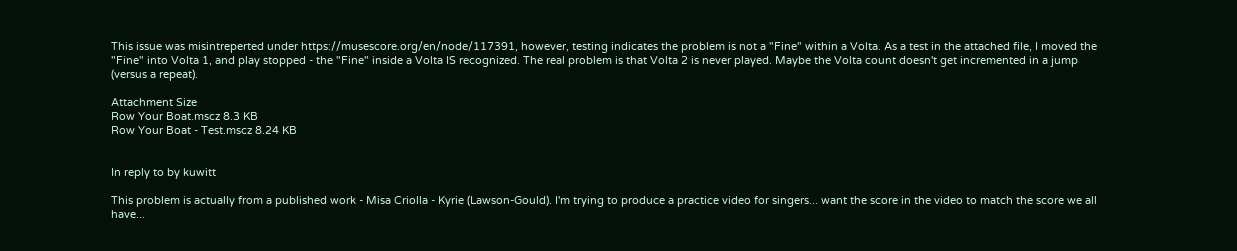This issue was misintreperted under https://musescore.org/en/node/117391, however, testing indicates the problem is not a "Fine" within a Volta. As a test in the attached file, I moved the "Fine" into Volta 1, and play stopped - the "Fine" inside a Volta IS recognized. The real problem is that Volta 2 is never played. Maybe the Volta count doesn't get incremented in a jump (versus a repeat).

Attachment Size
Row Your Boat.mscz 8.3 KB
Row Your Boat - Test.mscz 8.24 KB


In reply to by kuwitt

This problem is actually from a published work - Misa Criolla - Kyrie (Lawson-Gould). I'm trying to produce a practice video for singers... want the score in the video to match the score we all have...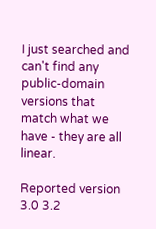I just searched and can't find any public-domain versions that match what we have - they are all linear.

Reported version 3.0 3.2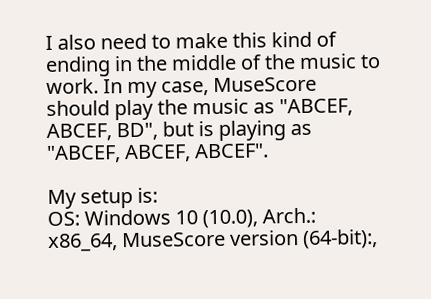I also need to make this kind of ending in the middle of the music to work. In my case, MuseScore should play the music as "ABCEF, ABCEF, BD", but is playing as "ABCEF, ABCEF, ABCEF".

My setup is:
OS: Windows 10 (10.0), Arch.: x86_64, MuseScore version (64-bit):,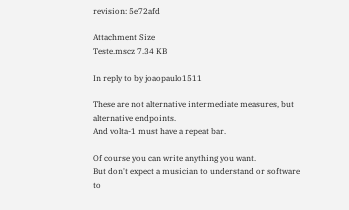revision: 5e72afd

Attachment Size
Teste.mscz 7.34 KB

In reply to by joaopaulo1511

These are not alternative intermediate measures, but alternative endpoints.
And volta-1 must have a repeat bar.

Of course you can write anything you want.
But don't expect a musician to understand or software to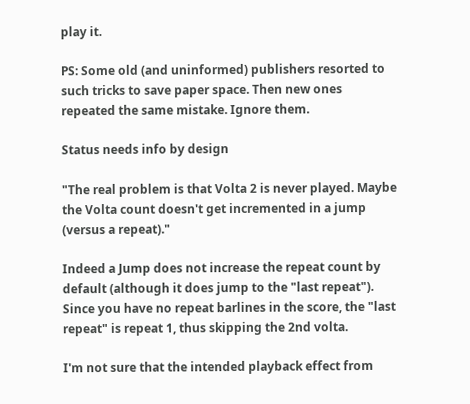play it.

PS: Some old (and uninformed) publishers resorted to such tricks to save paper space. Then new ones repeated the same mistake. Ignore them.

Status needs info by design

"The real problem is that Volta 2 is never played. Maybe the Volta count doesn't get incremented in a jump (versus a repeat)."

Indeed a Jump does not increase the repeat count by default (although it does jump to the "last repeat"). Since you have no repeat barlines in the score, the "last repeat" is repeat 1, thus skipping the 2nd volta.

I'm not sure that the intended playback effect from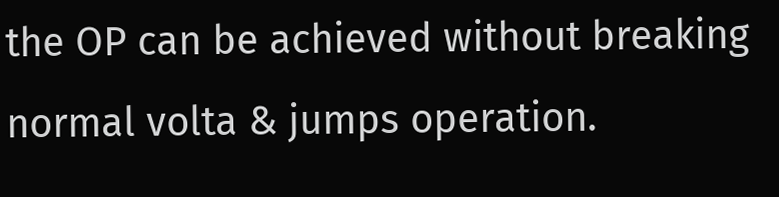the OP can be achieved without breaking normal volta & jumps operation.